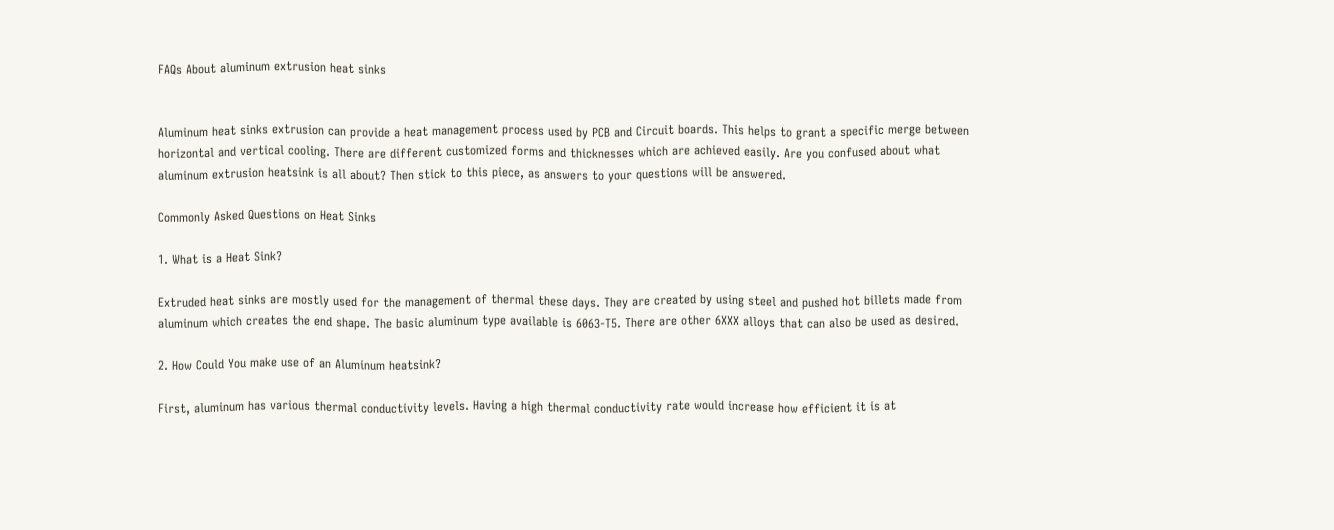FAQs About aluminum extrusion heat sinks


Aluminum heat sinks extrusion can provide a heat management process used by PCB and Circuit boards. This helps to grant a specific merge between horizontal and vertical cooling. There are different customized forms and thicknesses which are achieved easily. Are you confused about what aluminum extrusion heatsink is all about? Then stick to this piece, as answers to your questions will be answered.

Commonly Asked Questions on Heat Sinks

1. What is a Heat Sink?

Extruded heat sinks are mostly used for the management of thermal these days. They are created by using steel and pushed hot billets made from aluminum which creates the end shape. The basic aluminum type available is 6063-T5. There are other 6XXX alloys that can also be used as desired.

2. How Could You make use of an Aluminum heatsink?

First, aluminum has various thermal conductivity levels. Having a high thermal conductivity rate would increase how efficient it is at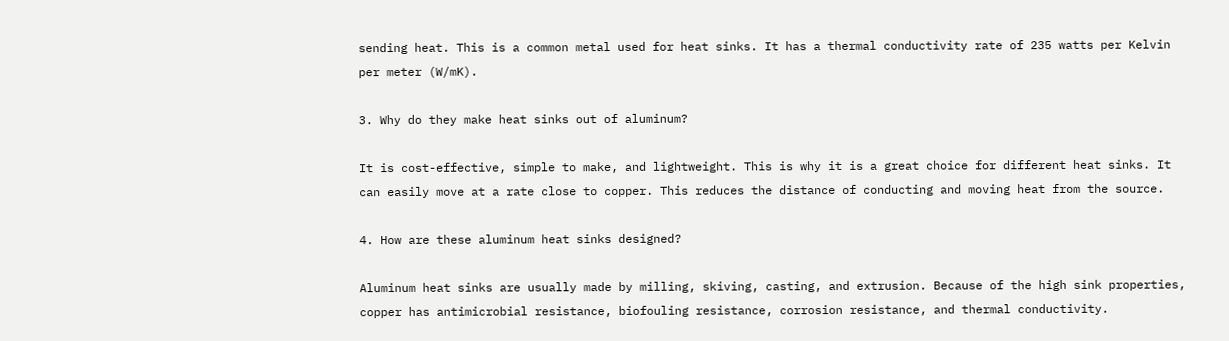sending heat. This is a common metal used for heat sinks. It has a thermal conductivity rate of 235 watts per Kelvin per meter (W/mK).

3. Why do they make heat sinks out of aluminum?

It is cost-effective, simple to make, and lightweight. This is why it is a great choice for different heat sinks. It can easily move at a rate close to copper. This reduces the distance of conducting and moving heat from the source.

4. How are these aluminum heat sinks designed?

Aluminum heat sinks are usually made by milling, skiving, casting, and extrusion. Because of the high sink properties, copper has antimicrobial resistance, biofouling resistance, corrosion resistance, and thermal conductivity.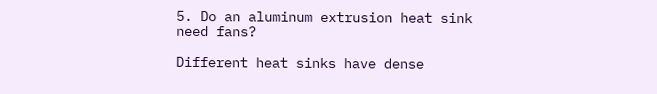5. Do an aluminum extrusion heat sink need fans?

Different heat sinks have dense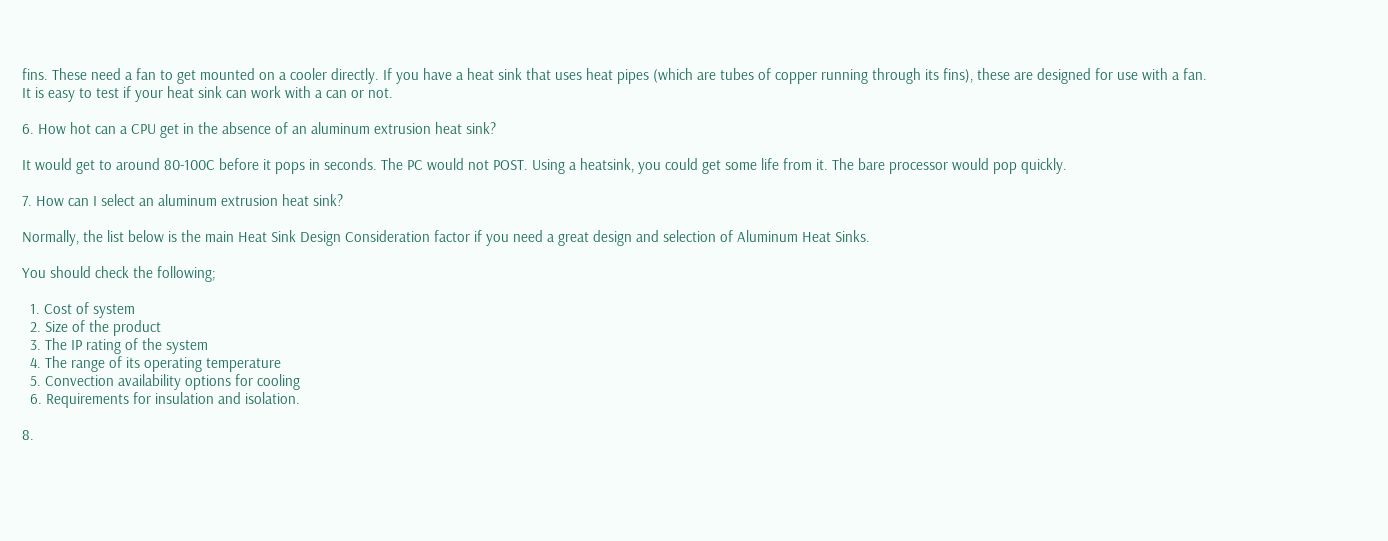fins. These need a fan to get mounted on a cooler directly. If you have a heat sink that uses heat pipes (which are tubes of copper running through its fins), these are designed for use with a fan. It is easy to test if your heat sink can work with a can or not.

6. How hot can a CPU get in the absence of an aluminum extrusion heat sink?

It would get to around 80-100C before it pops in seconds. The PC would not POST. Using a heatsink, you could get some life from it. The bare processor would pop quickly.

7. How can I select an aluminum extrusion heat sink?

Normally, the list below is the main Heat Sink Design Consideration factor if you need a great design and selection of Aluminum Heat Sinks.

You should check the following;

  1. Cost of system
  2. Size of the product
  3. The IP rating of the system
  4. The range of its operating temperature
  5. Convection availability options for cooling
  6. Requirements for insulation and isolation.

8.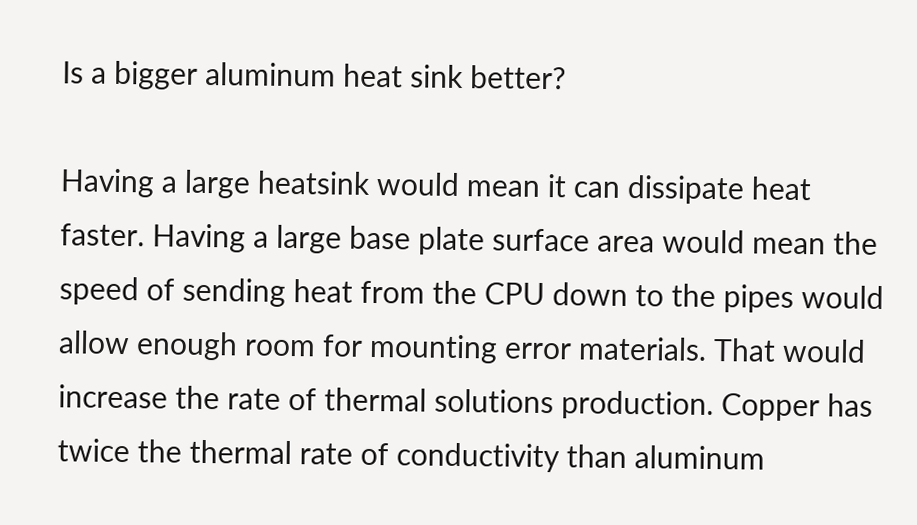Is a bigger aluminum heat sink better?

Having a large heatsink would mean it can dissipate heat faster. Having a large base plate surface area would mean the speed of sending heat from the CPU down to the pipes would allow enough room for mounting error materials. That would increase the rate of thermal solutions production. Copper has twice the thermal rate of conductivity than aluminum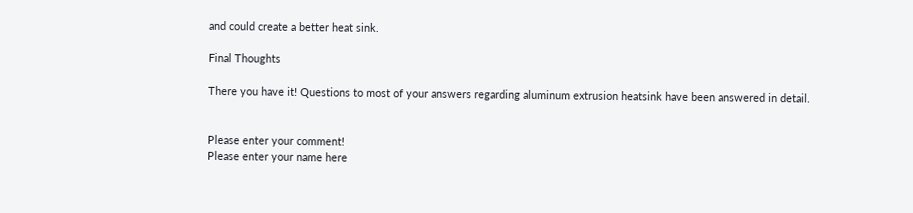and could create a better heat sink.

Final Thoughts

There you have it! Questions to most of your answers regarding aluminum extrusion heatsink have been answered in detail.


Please enter your comment!
Please enter your name here